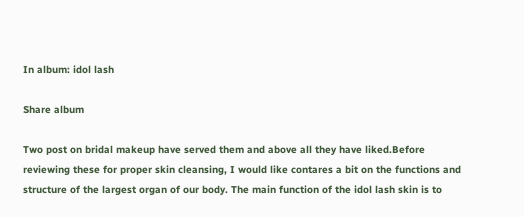In album: idol lash

Share album

Two post on bridal makeup have served them and above all they have liked.Before reviewing these for proper skin cleansing, I would like contares a bit on the functions and structure of the largest organ of our body. The main function of the idol lash skin is to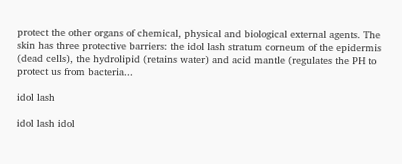protect the other organs of chemical, physical and biological external agents. The skin has three protective barriers: the idol lash stratum corneum of the epidermis (dead cells), the hydrolipid (retains water) and acid mantle (regulates the PH to protect us from bacteria...

idol lash

idol lash idol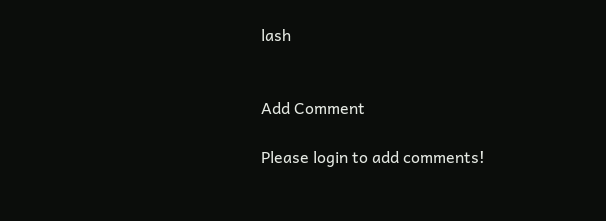lash


Add Comment

Please login to add comments!